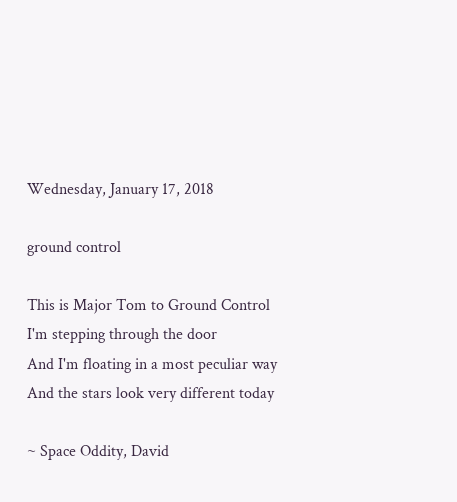Wednesday, January 17, 2018

ground control

This is Major Tom to Ground Control
I'm stepping through the door
And I'm floating in a most peculiar way
And the stars look very different today

~ Space Oddity, David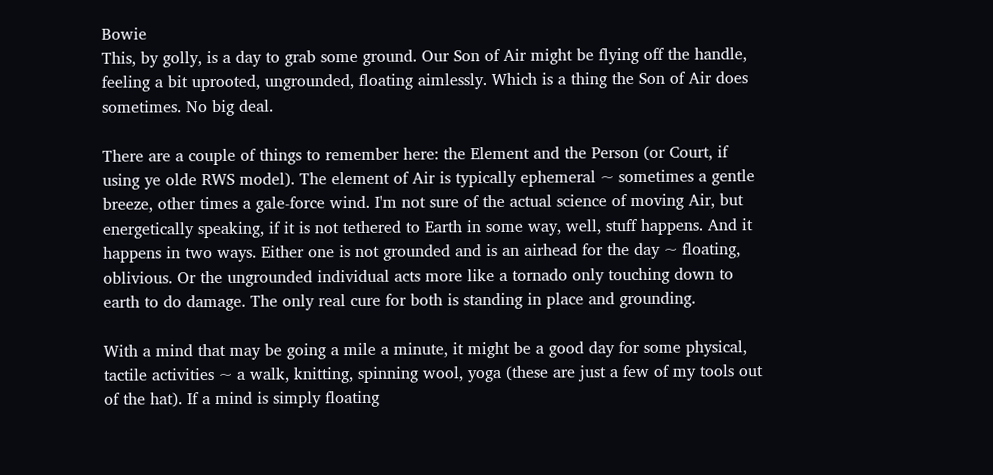Bowie
This, by golly, is a day to grab some ground. Our Son of Air might be flying off the handle, feeling a bit uprooted, ungrounded, floating aimlessly. Which is a thing the Son of Air does sometimes. No big deal.

There are a couple of things to remember here: the Element and the Person (or Court, if using ye olde RWS model). The element of Air is typically ephemeral ~ sometimes a gentle breeze, other times a gale-force wind. I'm not sure of the actual science of moving Air, but energetically speaking, if it is not tethered to Earth in some way, well, stuff happens. And it happens in two ways. Either one is not grounded and is an airhead for the day ~ floating, oblivious. Or the ungrounded individual acts more like a tornado only touching down to earth to do damage. The only real cure for both is standing in place and grounding.

With a mind that may be going a mile a minute, it might be a good day for some physical, tactile activities ~ a walk, knitting, spinning wool, yoga (these are just a few of my tools out of the hat). If a mind is simply floating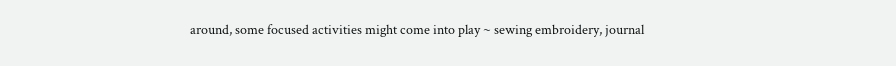around, some focused activities might come into play ~ sewing embroidery, journal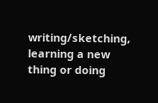writing/sketching, learning a new thing or doing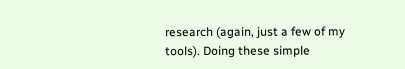research (again, just a few of my tools). Doing these simple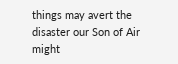things may avert the disaster our Son of Air might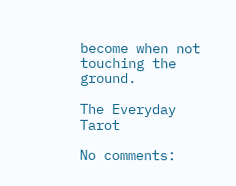become when not touching the ground.

The Everyday Tarot

No comments: